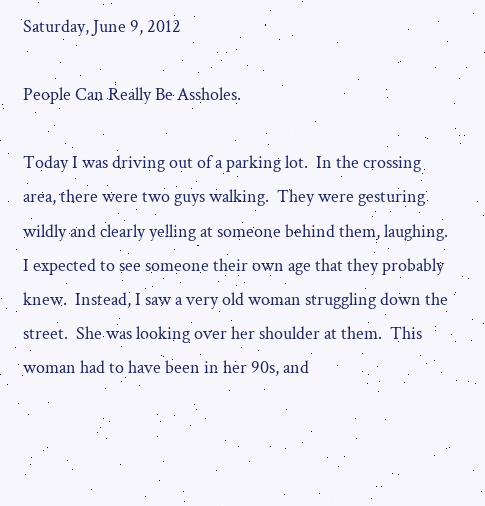Saturday, June 9, 2012

People Can Really Be Assholes.

Today I was driving out of a parking lot.  In the crossing area, there were two guys walking.  They were gesturing wildly and clearly yelling at someone behind them, laughing.  I expected to see someone their own age that they probably knew.  Instead, I saw a very old woman struggling down the street.  She was looking over her shoulder at them.  This woman had to have been in her 90s, and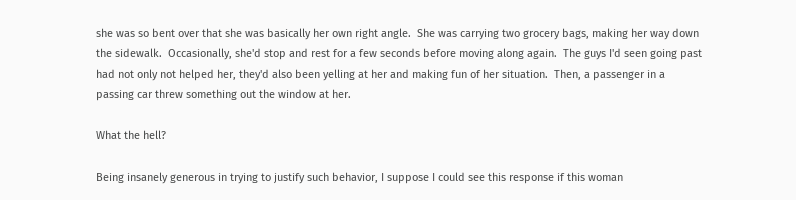she was so bent over that she was basically her own right angle.  She was carrying two grocery bags, making her way down the sidewalk.  Occasionally, she'd stop and rest for a few seconds before moving along again.  The guys I'd seen going past had not only not helped her, they'd also been yelling at her and making fun of her situation.  Then, a passenger in a passing car threw something out the window at her.

What the hell?

Being insanely generous in trying to justify such behavior, I suppose I could see this response if this woman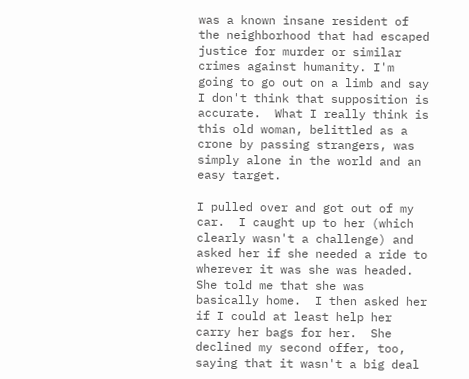was a known insane resident of the neighborhood that had escaped justice for murder or similar crimes against humanity. I'm going to go out on a limb and say I don't think that supposition is accurate.  What I really think is this old woman, belittled as a crone by passing strangers, was simply alone in the world and an easy target.

I pulled over and got out of my car.  I caught up to her (which clearly wasn't a challenge) and asked her if she needed a ride to wherever it was she was headed.  She told me that she was basically home.  I then asked her if I could at least help her carry her bags for her.  She declined my second offer, too, saying that it wasn't a big deal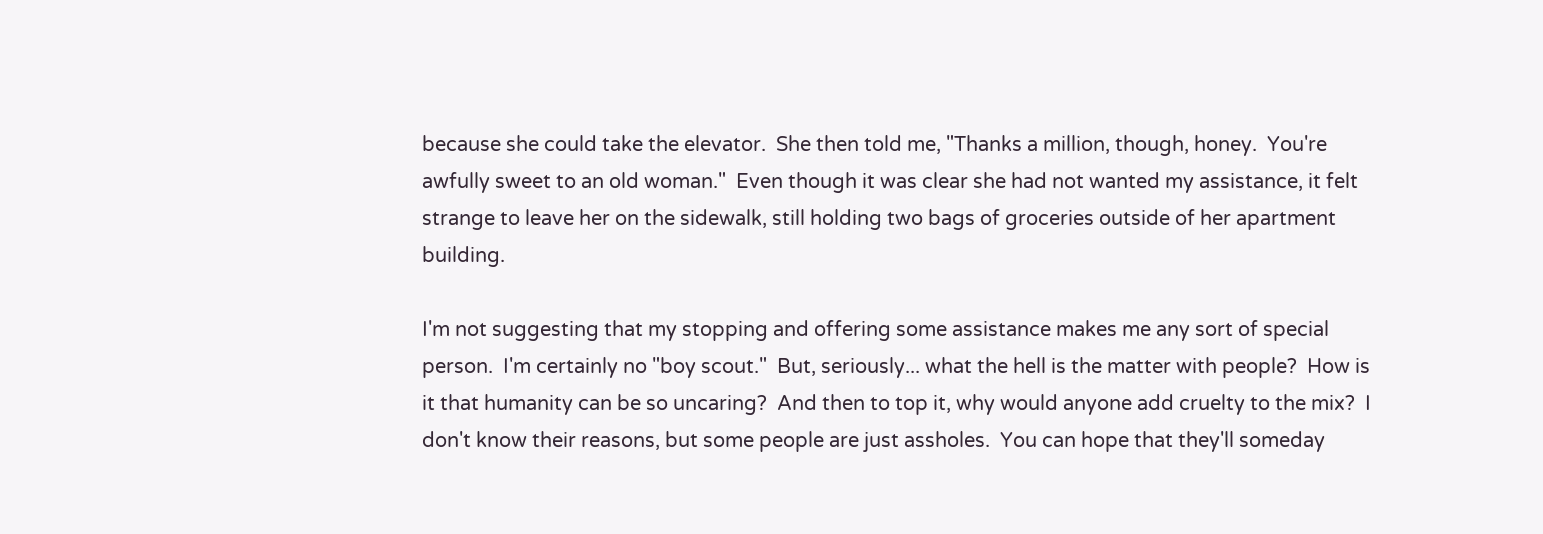because she could take the elevator.  She then told me, "Thanks a million, though, honey.  You're awfully sweet to an old woman."  Even though it was clear she had not wanted my assistance, it felt strange to leave her on the sidewalk, still holding two bags of groceries outside of her apartment building.

I'm not suggesting that my stopping and offering some assistance makes me any sort of special person.  I'm certainly no "boy scout."  But, seriously... what the hell is the matter with people?  How is it that humanity can be so uncaring?  And then to top it, why would anyone add cruelty to the mix?  I don't know their reasons, but some people are just assholes.  You can hope that they'll someday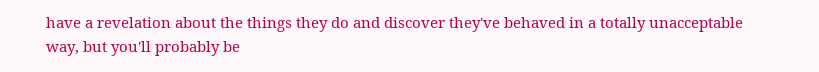have a revelation about the things they do and discover they've behaved in a totally unacceptable way, but you'll probably be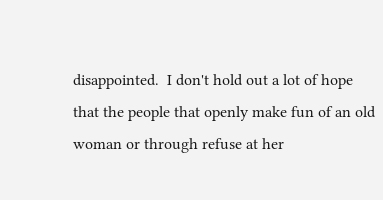disappointed.  I don't hold out a lot of hope that the people that openly make fun of an old woman or through refuse at her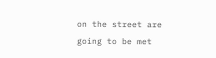on the street are going to be met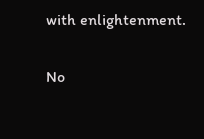with enlightenment.

No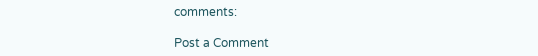comments:

Post a Comment